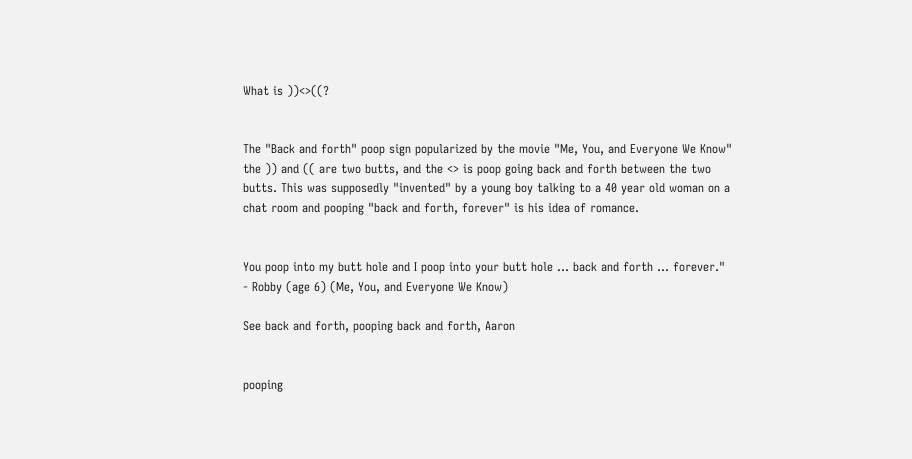What is ))<>((?


The "Back and forth" poop sign popularized by the movie "Me, You, and Everyone We Know" the )) and (( are two butts, and the <> is poop going back and forth between the two butts. This was supposedly "invented" by a young boy talking to a 40 year old woman on a chat room and pooping "back and forth, forever" is his idea of romance.


You poop into my butt hole and I poop into your butt hole ... back and forth ... forever." - Robby (age 6) (Me, You, and Everyone We Know)

See back and forth, pooping back and forth, Aaron


pooping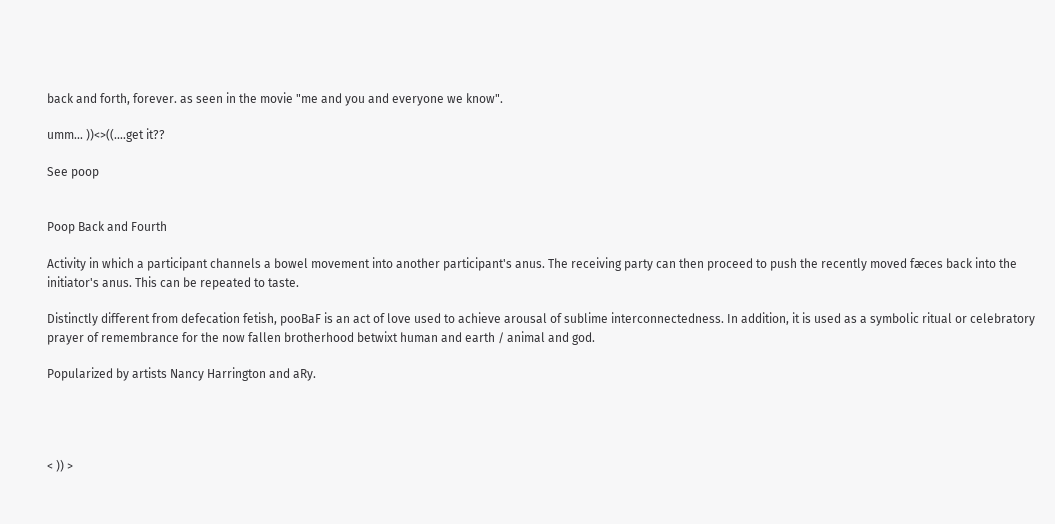back and forth, forever. as seen in the movie "me and you and everyone we know".

umm... ))<>((....get it??

See poop


Poop Back and Fourth

Activity in which a participant channels a bowel movement into another participant's anus. The receiving party can then proceed to push the recently moved fæces back into the initiator's anus. This can be repeated to taste.

Distinctly different from defecation fetish, pooBaF is an act of love used to achieve arousal of sublime interconnectedness. In addition, it is used as a symbolic ritual or celebratory prayer of remembrance for the now fallen brotherhood betwixt human and earth / animal and god.

Popularized by artists Nancy Harrington and aRy.




< )) >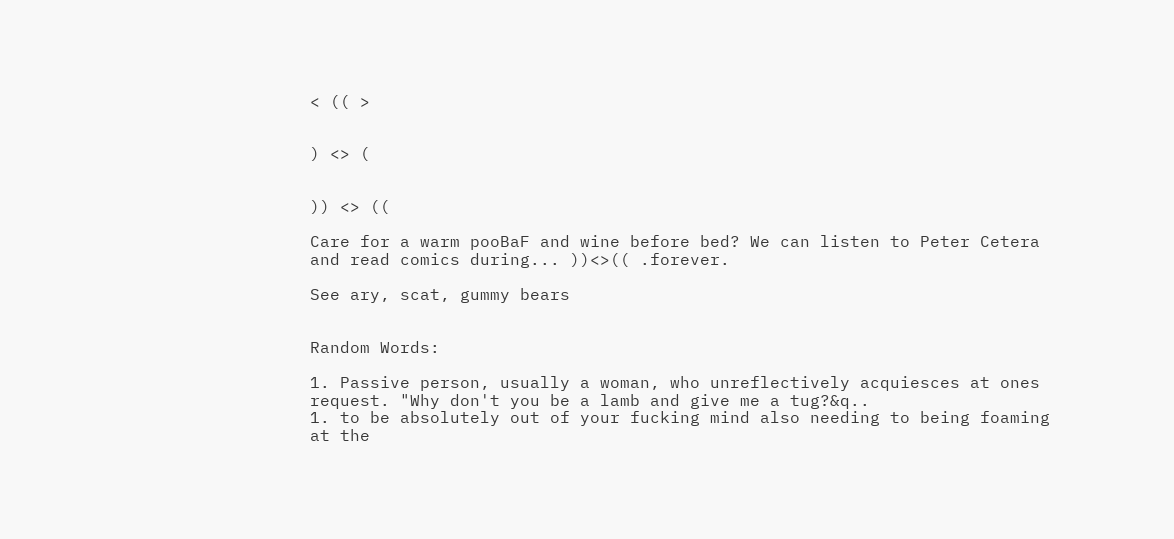< (( >


) <> (


)) <> ((

Care for a warm pooBaF and wine before bed? We can listen to Peter Cetera and read comics during... ))<>(( .forever.

See ary, scat, gummy bears


Random Words:

1. Passive person, usually a woman, who unreflectively acquiesces at ones request. "Why don't you be a lamb and give me a tug?&q..
1. to be absolutely out of your fucking mind also needing to being foaming at the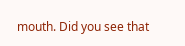mouth. Did you see that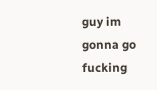guy im gonna go fucking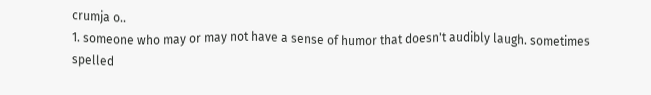crumja o..
1. someone who may or may not have a sense of humor that doesn't audibly laugh. sometimes spelled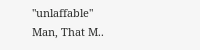"unlaffable" Man, That M..